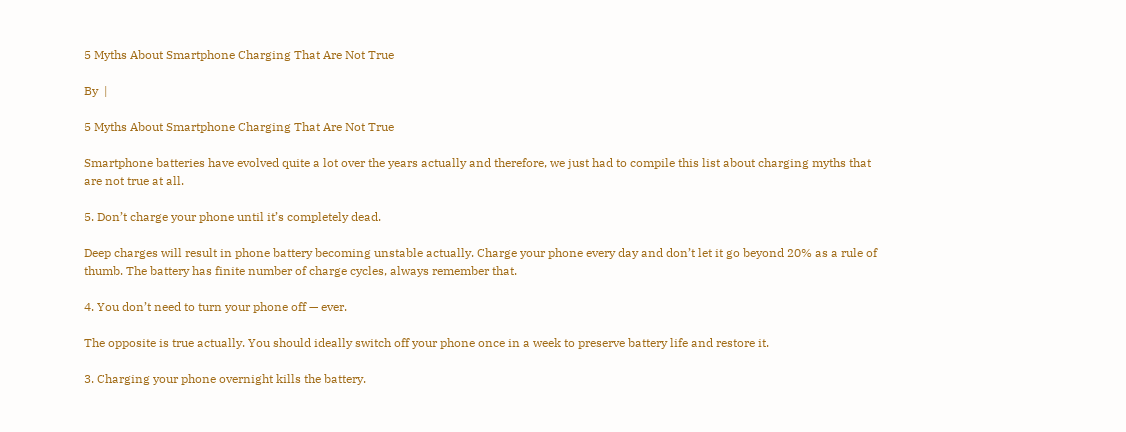5 Myths About Smartphone Charging That Are Not True

By  |

5 Myths About Smartphone Charging That Are Not True

Smartphone batteries have evolved quite a lot over the years actually and therefore, we just had to compile this list about charging myths that are not true at all.

5. Don’t charge your phone until it’s completely dead.

Deep charges will result in phone battery becoming unstable actually. Charge your phone every day and don’t let it go beyond 20% as a rule of thumb. The battery has finite number of charge cycles, always remember that.

4. You don’t need to turn your phone off — ever.

The opposite is true actually. You should ideally switch off your phone once in a week to preserve battery life and restore it.

3. Charging your phone overnight kills the battery.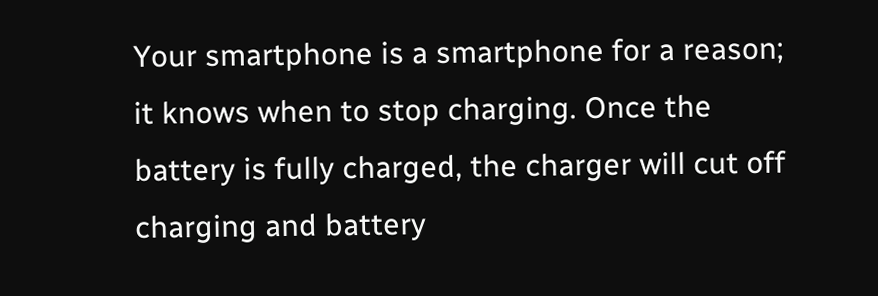Your smartphone is a smartphone for a reason; it knows when to stop charging. Once the battery is fully charged, the charger will cut off charging and battery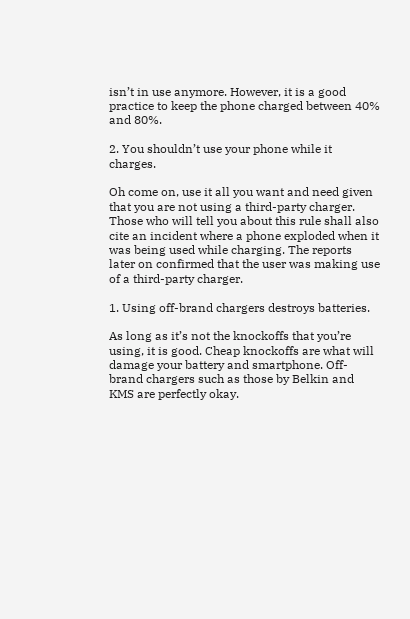isn’t in use anymore. However, it is a good practice to keep the phone charged between 40% and 80%.

2. You shouldn’t use your phone while it charges.

Oh come on, use it all you want and need given that you are not using a third-party charger. Those who will tell you about this rule shall also cite an incident where a phone exploded when it was being used while charging. The reports later on confirmed that the user was making use of a third-party charger.

1. Using off-brand chargers destroys batteries.

As long as it’s not the knockoffs that you’re using, it is good. Cheap knockoffs are what will damage your battery and smartphone. Off-brand chargers such as those by Belkin and KMS are perfectly okay.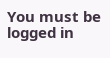You must be logged in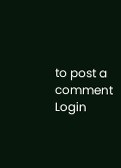to post a comment Login